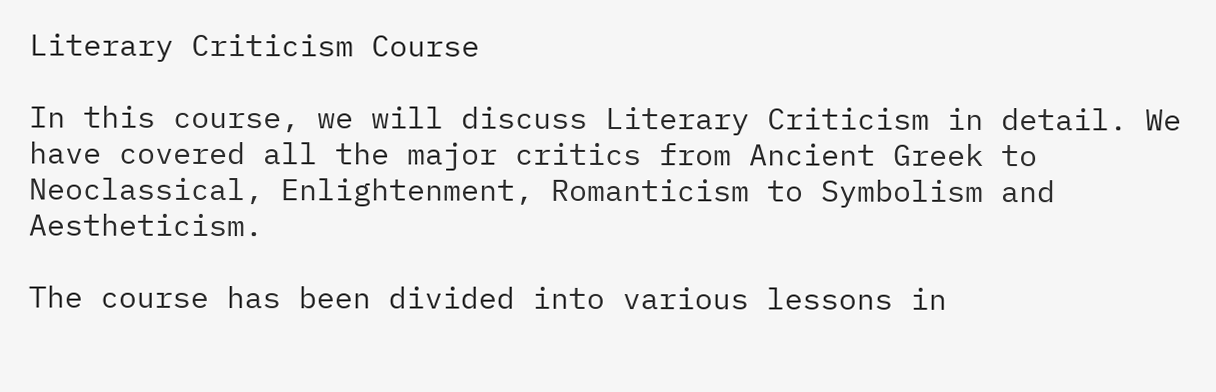Literary Criticism Course

In this course, we will discuss Literary Criticism in detail. We have covered all the major critics from Ancient Greek to Neoclassical, Enlightenment, Romanticism to Symbolism and Aestheticism.

The course has been divided into various lessons in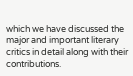which we have discussed the major and important literary critics in detail along with their contributions.